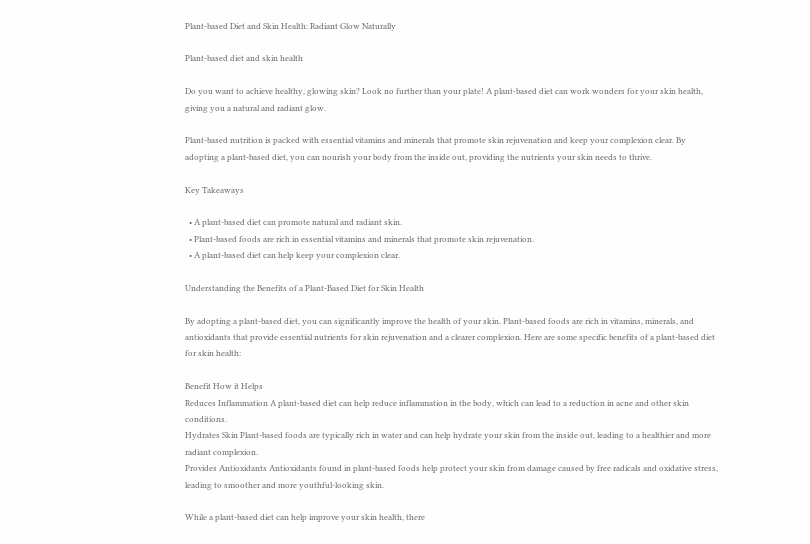Plant-based Diet and Skin Health: Radiant Glow Naturally

Plant-based diet and skin health

Do you want to achieve healthy, glowing skin? Look no further than your plate! A plant-based diet can work wonders for your skin health, giving you a natural and radiant glow.

Plant-based nutrition is packed with essential vitamins and minerals that promote skin rejuvenation and keep your complexion clear. By adopting a plant-based diet, you can nourish your body from the inside out, providing the nutrients your skin needs to thrive.

Key Takeaways

  • A plant-based diet can promote natural and radiant skin.
  • Plant-based foods are rich in essential vitamins and minerals that promote skin rejuvenation.
  • A plant-based diet can help keep your complexion clear.

Understanding the Benefits of a Plant-Based Diet for Skin Health

By adopting a plant-based diet, you can significantly improve the health of your skin. Plant-based foods are rich in vitamins, minerals, and antioxidants that provide essential nutrients for skin rejuvenation and a clearer complexion. Here are some specific benefits of a plant-based diet for skin health:

Benefit How it Helps
Reduces Inflammation A plant-based diet can help reduce inflammation in the body, which can lead to a reduction in acne and other skin conditions.
Hydrates Skin Plant-based foods are typically rich in water and can help hydrate your skin from the inside out, leading to a healthier and more radiant complexion.
Provides Antioxidants Antioxidants found in plant-based foods help protect your skin from damage caused by free radicals and oxidative stress, leading to smoother and more youthful-looking skin.

While a plant-based diet can help improve your skin health, there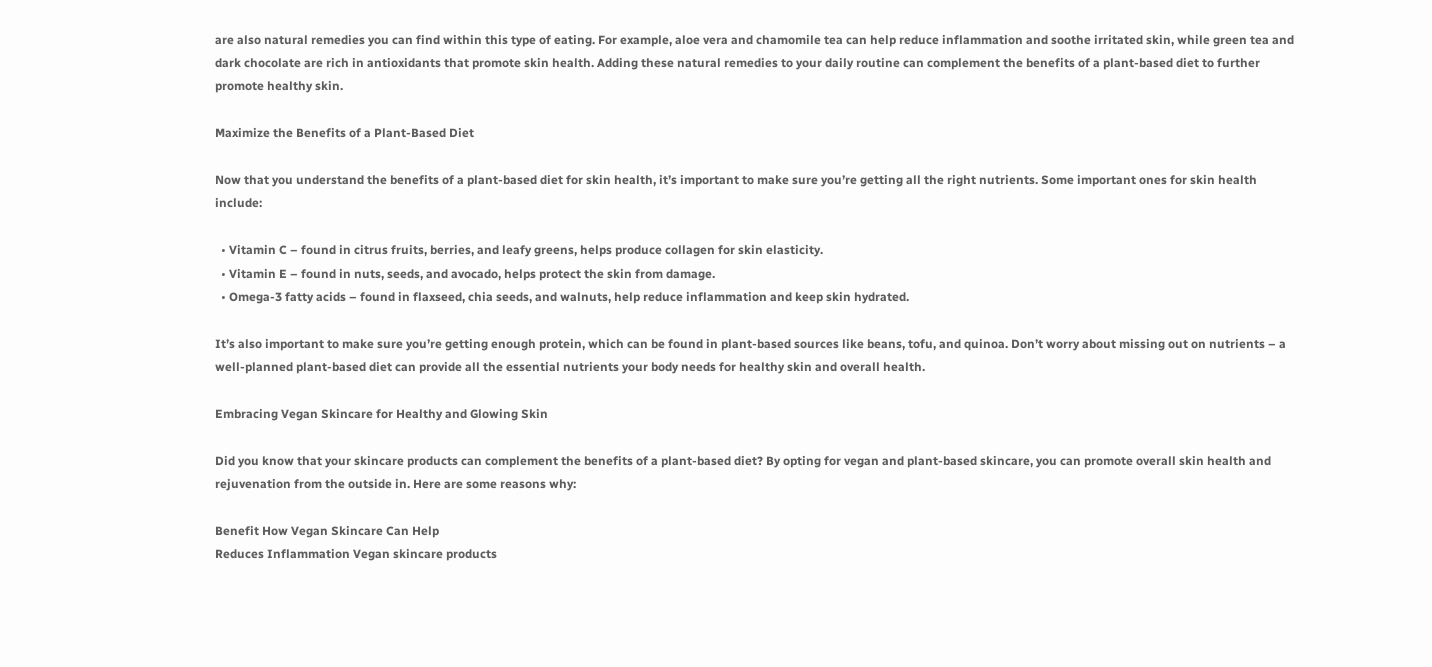are also natural remedies you can find within this type of eating. For example, aloe vera and chamomile tea can help reduce inflammation and soothe irritated skin, while green tea and dark chocolate are rich in antioxidants that promote skin health. Adding these natural remedies to your daily routine can complement the benefits of a plant-based diet to further promote healthy skin.

Maximize the Benefits of a Plant-Based Diet

Now that you understand the benefits of a plant-based diet for skin health, it’s important to make sure you’re getting all the right nutrients. Some important ones for skin health include:

  • Vitamin C – found in citrus fruits, berries, and leafy greens, helps produce collagen for skin elasticity.
  • Vitamin E – found in nuts, seeds, and avocado, helps protect the skin from damage.
  • Omega-3 fatty acids – found in flaxseed, chia seeds, and walnuts, help reduce inflammation and keep skin hydrated.

It’s also important to make sure you’re getting enough protein, which can be found in plant-based sources like beans, tofu, and quinoa. Don’t worry about missing out on nutrients – a well-planned plant-based diet can provide all the essential nutrients your body needs for healthy skin and overall health.

Embracing Vegan Skincare for Healthy and Glowing Skin

Did you know that your skincare products can complement the benefits of a plant-based diet? By opting for vegan and plant-based skincare, you can promote overall skin health and rejuvenation from the outside in. Here are some reasons why:

Benefit How Vegan Skincare Can Help
Reduces Inflammation Vegan skincare products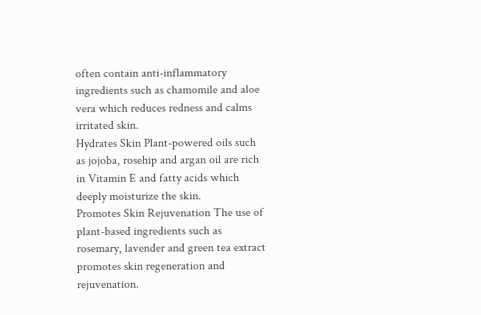often contain anti-inflammatory ingredients such as chamomile and aloe vera which reduces redness and calms irritated skin.
Hydrates Skin Plant-powered oils such as jojoba, rosehip and argan oil are rich in Vitamin E and fatty acids which deeply moisturize the skin.
Promotes Skin Rejuvenation The use of plant-based ingredients such as rosemary, lavender and green tea extract promotes skin regeneration and rejuvenation.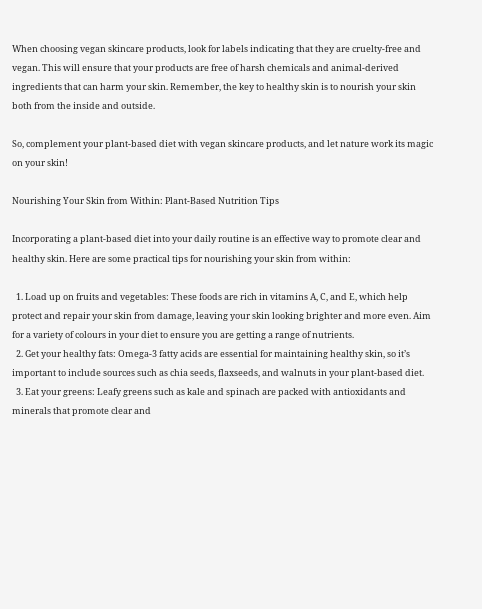When choosing vegan skincare products, look for labels indicating that they are cruelty-free and vegan. This will ensure that your products are free of harsh chemicals and animal-derived ingredients that can harm your skin. Remember, the key to healthy skin is to nourish your skin both from the inside and outside.

So, complement your plant-based diet with vegan skincare products, and let nature work its magic on your skin!

Nourishing Your Skin from Within: Plant-Based Nutrition Tips

Incorporating a plant-based diet into your daily routine is an effective way to promote clear and healthy skin. Here are some practical tips for nourishing your skin from within:

  1. Load up on fruits and vegetables: These foods are rich in vitamins A, C, and E, which help protect and repair your skin from damage, leaving your skin looking brighter and more even. Aim for a variety of colours in your diet to ensure you are getting a range of nutrients.
  2. Get your healthy fats: Omega-3 fatty acids are essential for maintaining healthy skin, so it’s important to include sources such as chia seeds, flaxseeds, and walnuts in your plant-based diet.
  3. Eat your greens: Leafy greens such as kale and spinach are packed with antioxidants and minerals that promote clear and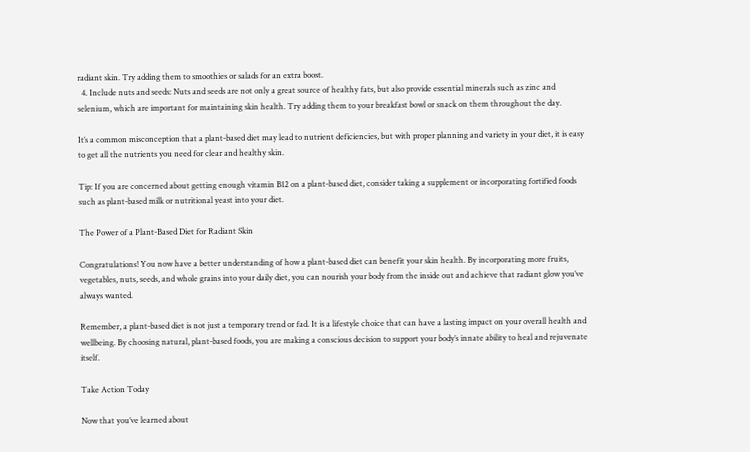radiant skin. Try adding them to smoothies or salads for an extra boost.
  4. Include nuts and seeds: Nuts and seeds are not only a great source of healthy fats, but also provide essential minerals such as zinc and selenium, which are important for maintaining skin health. Try adding them to your breakfast bowl or snack on them throughout the day.

It’s a common misconception that a plant-based diet may lead to nutrient deficiencies, but with proper planning and variety in your diet, it is easy to get all the nutrients you need for clear and healthy skin.

Tip: If you are concerned about getting enough vitamin B12 on a plant-based diet, consider taking a supplement or incorporating fortified foods such as plant-based milk or nutritional yeast into your diet.

The Power of a Plant-Based Diet for Radiant Skin

Congratulations! You now have a better understanding of how a plant-based diet can benefit your skin health. By incorporating more fruits, vegetables, nuts, seeds, and whole grains into your daily diet, you can nourish your body from the inside out and achieve that radiant glow you’ve always wanted.

Remember, a plant-based diet is not just a temporary trend or fad. It is a lifestyle choice that can have a lasting impact on your overall health and wellbeing. By choosing natural, plant-based foods, you are making a conscious decision to support your body’s innate ability to heal and rejuvenate itself.

Take Action Today

Now that you’ve learned about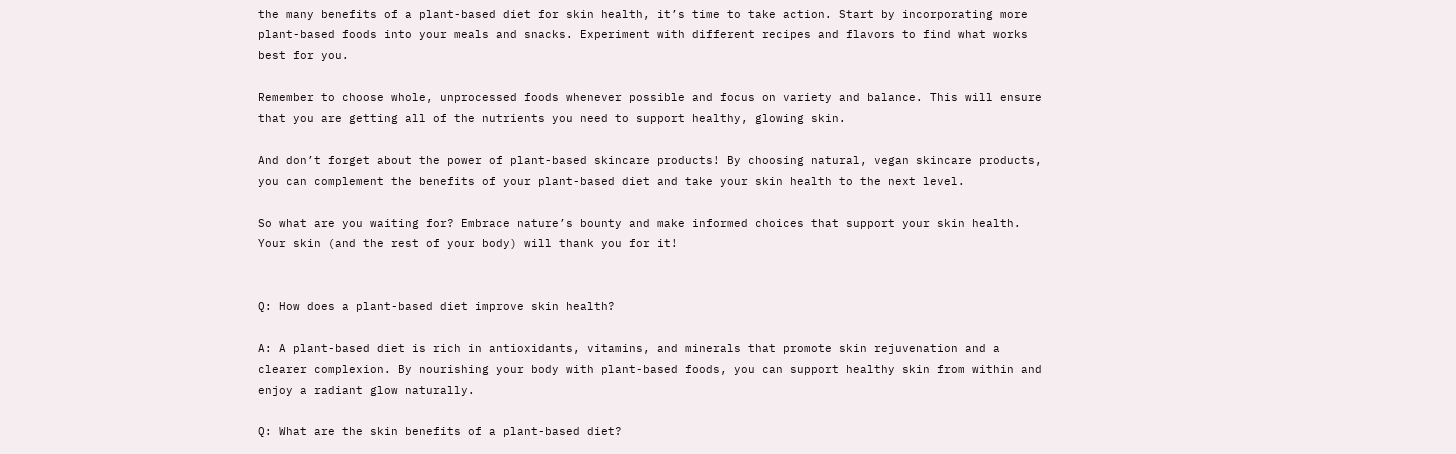the many benefits of a plant-based diet for skin health, it’s time to take action. Start by incorporating more plant-based foods into your meals and snacks. Experiment with different recipes and flavors to find what works best for you.

Remember to choose whole, unprocessed foods whenever possible and focus on variety and balance. This will ensure that you are getting all of the nutrients you need to support healthy, glowing skin.

And don’t forget about the power of plant-based skincare products! By choosing natural, vegan skincare products, you can complement the benefits of your plant-based diet and take your skin health to the next level.

So what are you waiting for? Embrace nature’s bounty and make informed choices that support your skin health. Your skin (and the rest of your body) will thank you for it!


Q: How does a plant-based diet improve skin health?

A: A plant-based diet is rich in antioxidants, vitamins, and minerals that promote skin rejuvenation and a clearer complexion. By nourishing your body with plant-based foods, you can support healthy skin from within and enjoy a radiant glow naturally.

Q: What are the skin benefits of a plant-based diet?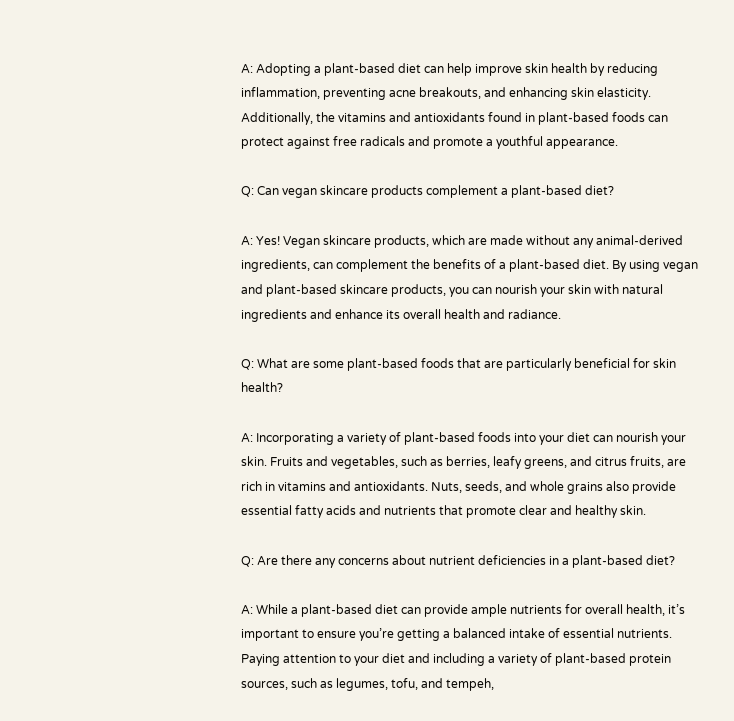A: Adopting a plant-based diet can help improve skin health by reducing inflammation, preventing acne breakouts, and enhancing skin elasticity. Additionally, the vitamins and antioxidants found in plant-based foods can protect against free radicals and promote a youthful appearance.

Q: Can vegan skincare products complement a plant-based diet?

A: Yes! Vegan skincare products, which are made without any animal-derived ingredients, can complement the benefits of a plant-based diet. By using vegan and plant-based skincare products, you can nourish your skin with natural ingredients and enhance its overall health and radiance.

Q: What are some plant-based foods that are particularly beneficial for skin health?

A: Incorporating a variety of plant-based foods into your diet can nourish your skin. Fruits and vegetables, such as berries, leafy greens, and citrus fruits, are rich in vitamins and antioxidants. Nuts, seeds, and whole grains also provide essential fatty acids and nutrients that promote clear and healthy skin.

Q: Are there any concerns about nutrient deficiencies in a plant-based diet?

A: While a plant-based diet can provide ample nutrients for overall health, it’s important to ensure you’re getting a balanced intake of essential nutrients. Paying attention to your diet and including a variety of plant-based protein sources, such as legumes, tofu, and tempeh,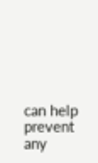can help prevent any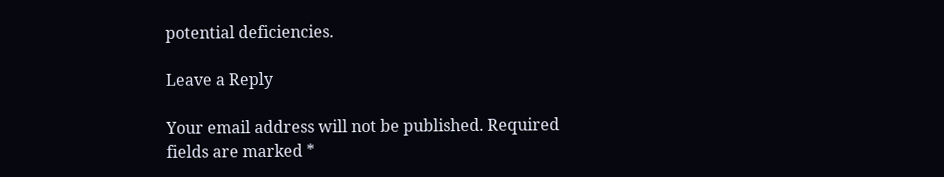potential deficiencies.

Leave a Reply

Your email address will not be published. Required fields are marked *